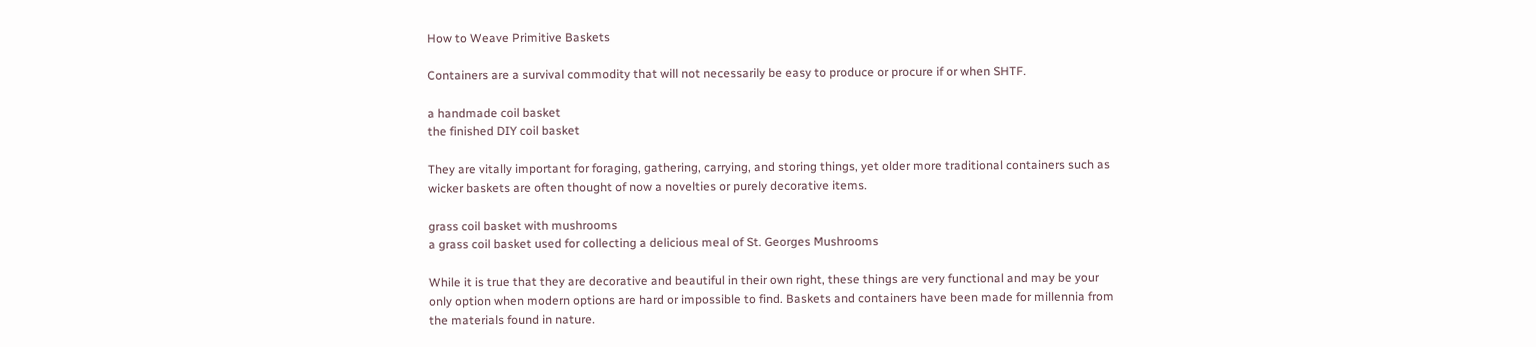How to Weave Primitive Baskets

Containers are a survival commodity that will not necessarily be easy to produce or procure if or when SHTF.

a handmade coil basket
the finished DIY coil basket

They are vitally important for foraging, gathering, carrying, and storing things, yet older more traditional containers such as wicker baskets are often thought of now a novelties or purely decorative items.

grass coil basket with mushrooms
a grass coil basket used for collecting a delicious meal of St. Georges Mushrooms

While it is true that they are decorative and beautiful in their own right, these things are very functional and may be your only option when modern options are hard or impossible to find. Baskets and containers have been made for millennia from the materials found in nature.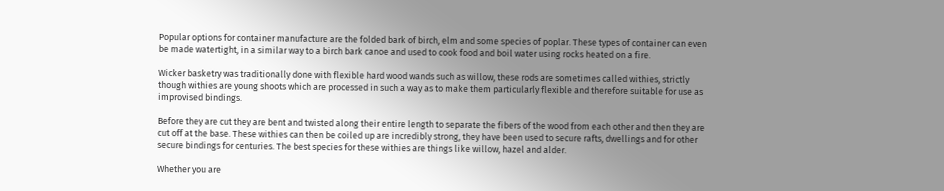Popular options for container manufacture are the folded bark of birch, elm and some species of poplar. These types of container can even be made watertight, in a similar way to a birch bark canoe and used to cook food and boil water using rocks heated on a fire.

Wicker basketry was traditionally done with flexible hard wood wands such as willow, these rods are sometimes called withies, strictly though withies are young shoots which are processed in such a way as to make them particularly flexible and therefore suitable for use as improvised bindings.

Before they are cut they are bent and twisted along their entire length to separate the fibers of the wood from each other and then they are cut off at the base. These withies can then be coiled up are incredibly strong, they have been used to secure rafts, dwellings and for other secure bindings for centuries. The best species for these withies are things like willow, hazel and alder.

Whether you are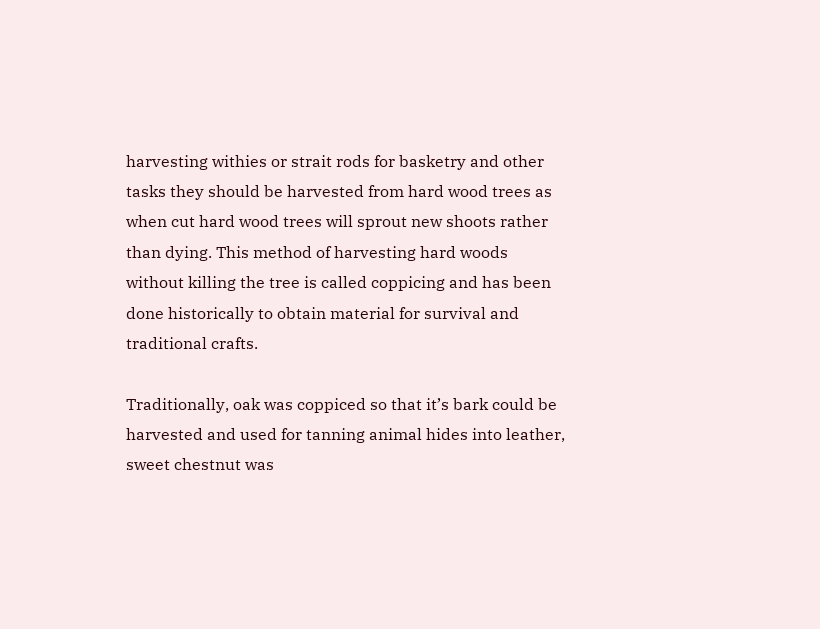harvesting withies or strait rods for basketry and other tasks they should be harvested from hard wood trees as when cut hard wood trees will sprout new shoots rather than dying. This method of harvesting hard woods without killing the tree is called coppicing and has been done historically to obtain material for survival and traditional crafts.

Traditionally, oak was coppiced so that it’s bark could be harvested and used for tanning animal hides into leather, sweet chestnut was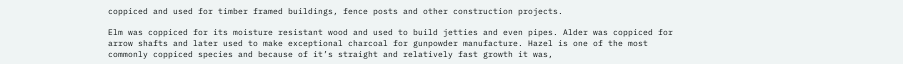coppiced and used for timber framed buildings, fence posts and other construction projects.

Elm was coppiced for its moisture resistant wood and used to build jetties and even pipes. Alder was coppiced for arrow shafts and later used to make exceptional charcoal for gunpowder manufacture. Hazel is one of the most commonly coppiced species and because of it’s straight and relatively fast growth it was,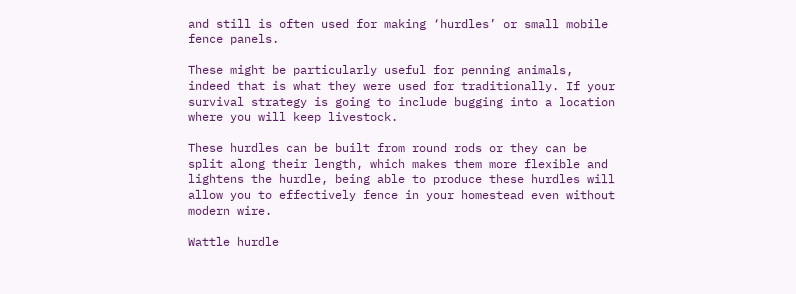and still is often used for making ‘hurdles’ or small mobile fence panels.

These might be particularly useful for penning animals, indeed that is what they were used for traditionally. If your survival strategy is going to include bugging into a location where you will keep livestock.

These hurdles can be built from round rods or they can be split along their length, which makes them more flexible and lightens the hurdle, being able to produce these hurdles will allow you to effectively fence in your homestead even without modern wire.

Wattle hurdle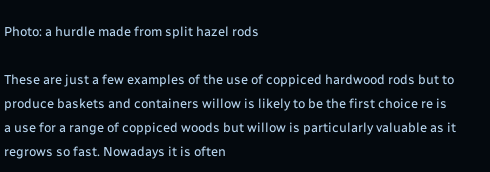Photo: a hurdle made from split hazel rods

These are just a few examples of the use of coppiced hardwood rods but to produce baskets and containers willow is likely to be the first choice re is a use for a range of coppiced woods but willow is particularly valuable as it regrows so fast. Nowadays it is often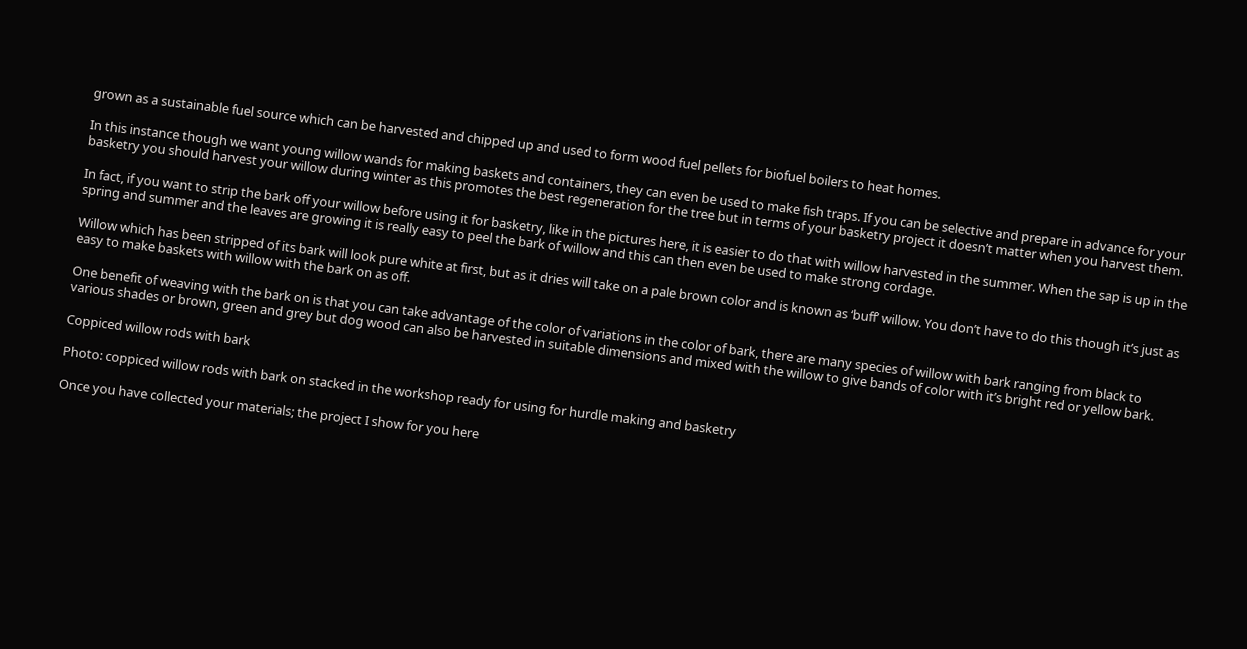grown as a sustainable fuel source which can be harvested and chipped up and used to form wood fuel pellets for biofuel boilers to heat homes.

In this instance though we want young willow wands for making baskets and containers, they can even be used to make fish traps. If you can be selective and prepare in advance for your basketry you should harvest your willow during winter as this promotes the best regeneration for the tree but in terms of your basketry project it doesn’t matter when you harvest them.

In fact, if you want to strip the bark off your willow before using it for basketry, like in the pictures here, it is easier to do that with willow harvested in the summer. When the sap is up in the spring and summer and the leaves are growing it is really easy to peel the bark of willow and this can then even be used to make strong cordage.

Willow which has been stripped of its bark will look pure white at first, but as it dries will take on a pale brown color and is known as ‘buff’ willow. You don’t have to do this though it’s just as easy to make baskets with willow with the bark on as off.

One benefit of weaving with the bark on is that you can take advantage of the color of variations in the color of bark, there are many species of willow with bark ranging from black to various shades or brown, green and grey but dog wood can also be harvested in suitable dimensions and mixed with the willow to give bands of color with it’s bright red or yellow bark.

Coppiced willow rods with bark

Photo: coppiced willow rods with bark on stacked in the workshop ready for using for hurdle making and basketry

Once you have collected your materials; the project I show for you here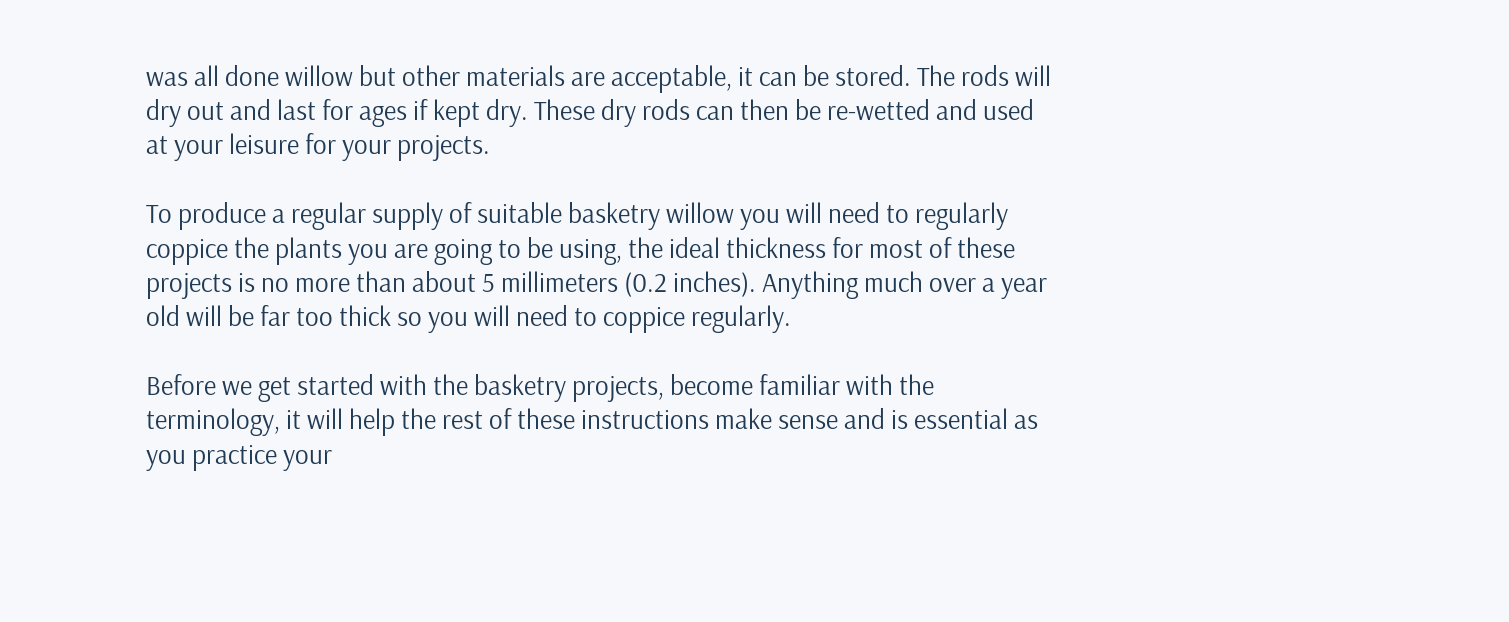was all done willow but other materials are acceptable, it can be stored. The rods will dry out and last for ages if kept dry. These dry rods can then be re-wetted and used at your leisure for your projects.

To produce a regular supply of suitable basketry willow you will need to regularly coppice the plants you are going to be using, the ideal thickness for most of these projects is no more than about 5 millimeters (0.2 inches). Anything much over a year old will be far too thick so you will need to coppice regularly.

Before we get started with the basketry projects, become familiar with the terminology, it will help the rest of these instructions make sense and is essential as you practice your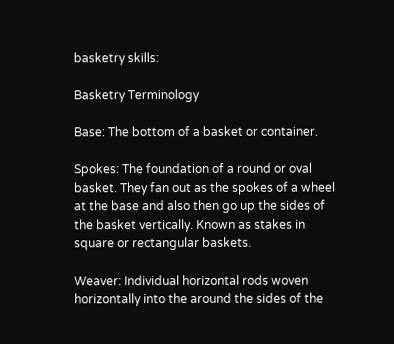basketry skills:

Basketry Terminology

Base: The bottom of a basket or container.

Spokes: The foundation of a round or oval basket. They fan out as the spokes of a wheel at the base and also then go up the sides of the basket vertically. Known as stakes in square or rectangular baskets.

Weaver: Individual horizontal rods woven horizontally into the around the sides of the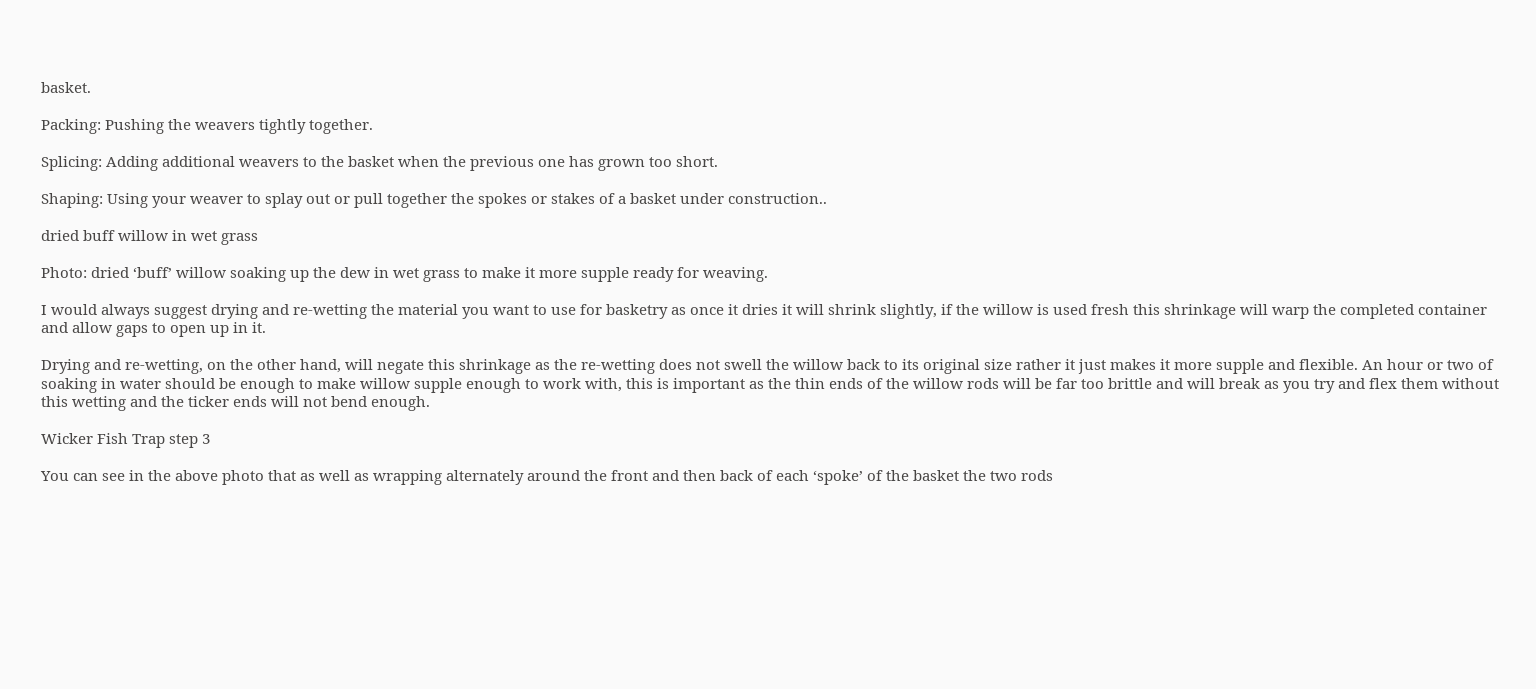basket.

Packing: Pushing the weavers tightly together.

Splicing: Adding additional weavers to the basket when the previous one has grown too short.

Shaping: Using your weaver to splay out or pull together the spokes or stakes of a basket under construction..

dried buff willow in wet grass

Photo: dried ‘buff’ willow soaking up the dew in wet grass to make it more supple ready for weaving.

I would always suggest drying and re-wetting the material you want to use for basketry as once it dries it will shrink slightly, if the willow is used fresh this shrinkage will warp the completed container and allow gaps to open up in it.

Drying and re-wetting, on the other hand, will negate this shrinkage as the re-wetting does not swell the willow back to its original size rather it just makes it more supple and flexible. An hour or two of soaking in water should be enough to make willow supple enough to work with, this is important as the thin ends of the willow rods will be far too brittle and will break as you try and flex them without this wetting and the ticker ends will not bend enough.

Wicker Fish Trap step 3

You can see in the above photo that as well as wrapping alternately around the front and then back of each ‘spoke’ of the basket the two rods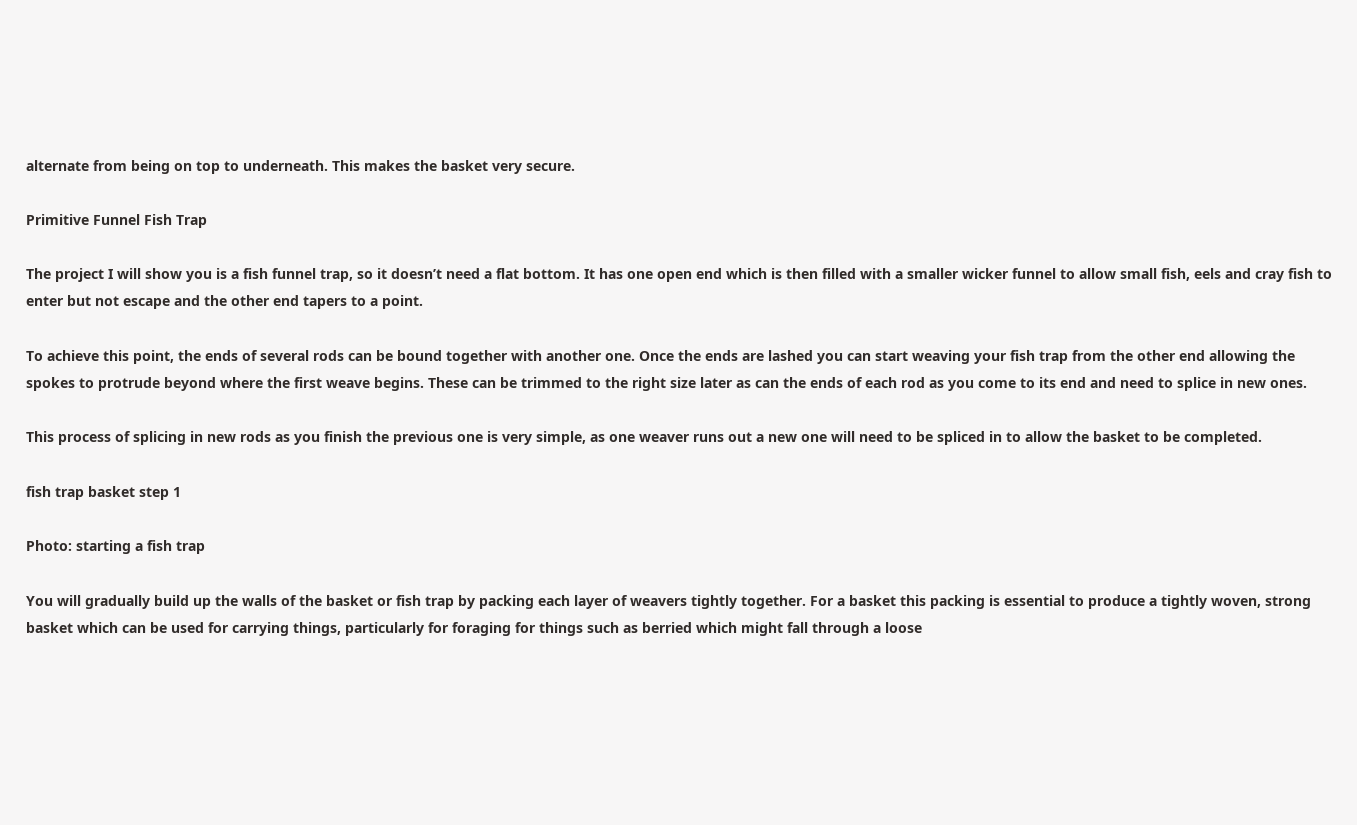alternate from being on top to underneath. This makes the basket very secure.

Primitive Funnel Fish Trap

The project I will show you is a fish funnel trap, so it doesn’t need a flat bottom. It has one open end which is then filled with a smaller wicker funnel to allow small fish, eels and cray fish to enter but not escape and the other end tapers to a point.

To achieve this point, the ends of several rods can be bound together with another one. Once the ends are lashed you can start weaving your fish trap from the other end allowing the spokes to protrude beyond where the first weave begins. These can be trimmed to the right size later as can the ends of each rod as you come to its end and need to splice in new ones.

This process of splicing in new rods as you finish the previous one is very simple, as one weaver runs out a new one will need to be spliced in to allow the basket to be completed.

fish trap basket step 1

Photo: starting a fish trap

You will gradually build up the walls of the basket or fish trap by packing each layer of weavers tightly together. For a basket this packing is essential to produce a tightly woven, strong basket which can be used for carrying things, particularly for foraging for things such as berried which might fall through a loose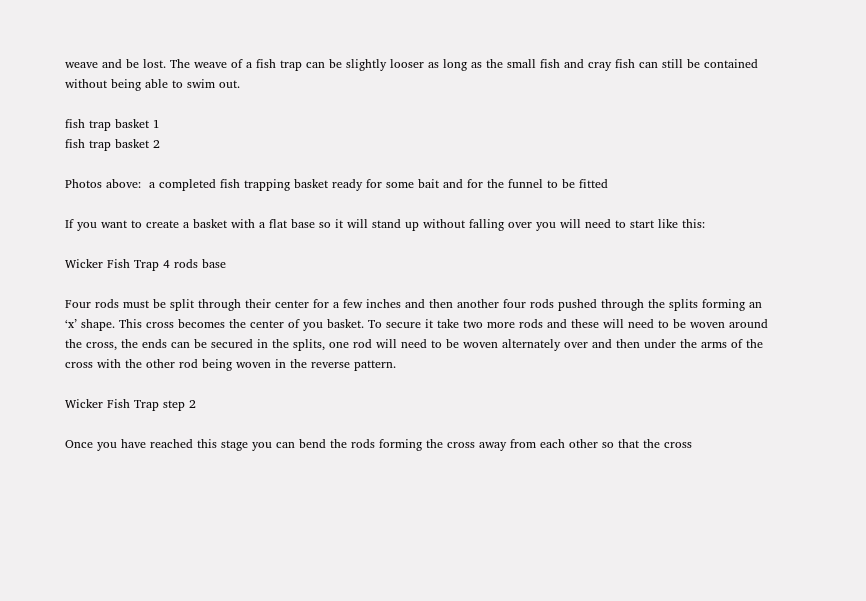weave and be lost. The weave of a fish trap can be slightly looser as long as the small fish and cray fish can still be contained without being able to swim out.

fish trap basket 1
fish trap basket 2

Photos above:  a completed fish trapping basket ready for some bait and for the funnel to be fitted

If you want to create a basket with a flat base so it will stand up without falling over you will need to start like this:

Wicker Fish Trap 4 rods base

Four rods must be split through their center for a few inches and then another four rods pushed through the splits forming an ‘x’ shape. This cross becomes the center of you basket. To secure it take two more rods and these will need to be woven around the cross, the ends can be secured in the splits, one rod will need to be woven alternately over and then under the arms of the cross with the other rod being woven in the reverse pattern.

Wicker Fish Trap step 2

Once you have reached this stage you can bend the rods forming the cross away from each other so that the cross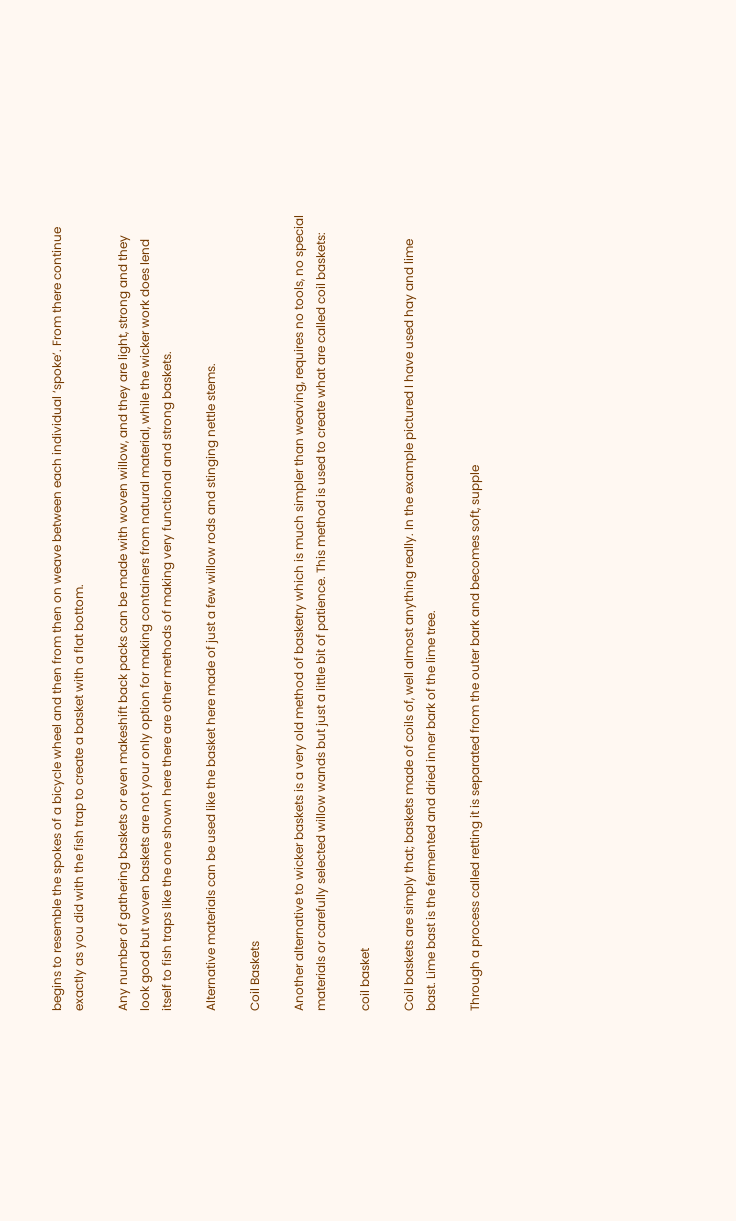begins to resemble the spokes of a bicycle wheel and then from then on weave between each individual ‘spoke’. From there continue exactly as you did with the fish trap to create a basket with a flat bottom.

Any number of gathering baskets or even makeshift back packs can be made with woven willow, and they are light, strong and they look good but woven baskets are not your only option for making containers from natural material, while the wicker work does lend itself to fish traps like the one shown here there are other methods of making very functional and strong baskets.

Alternative materials can be used like the basket here made of just a few willow rods and stinging nettle stems.

Coil Baskets

Another alternative to wicker baskets is a very old method of basketry which is much simpler than weaving, requires no tools, no special materials or carefully selected willow wands but just a little bit of patience. This method is used to create what are called coil baskets:

coil basket

Coil baskets are simply that; baskets made of coils of, well almost anything really. In the example pictured I have used hay and lime bast. Lime bast is the fermented and dried inner bark of the lime tree.

Through a process called retting it is separated from the outer bark and becomes soft, supple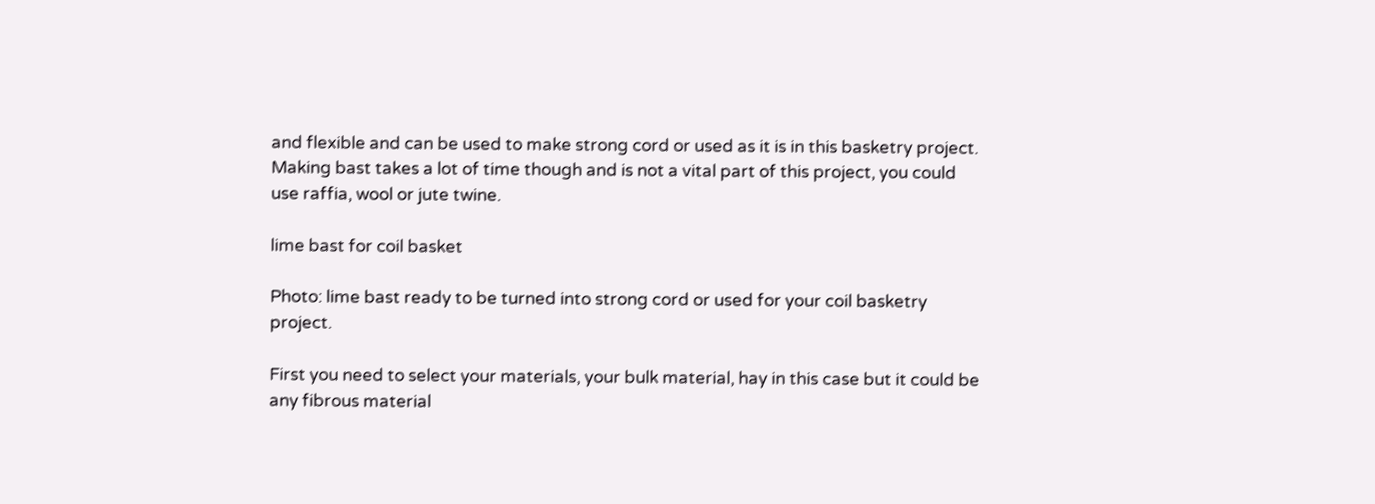and flexible and can be used to make strong cord or used as it is in this basketry project. Making bast takes a lot of time though and is not a vital part of this project, you could use raffia, wool or jute twine.

lime bast for coil basket

Photo: lime bast ready to be turned into strong cord or used for your coil basketry project.

First you need to select your materials, your bulk material, hay in this case but it could be any fibrous material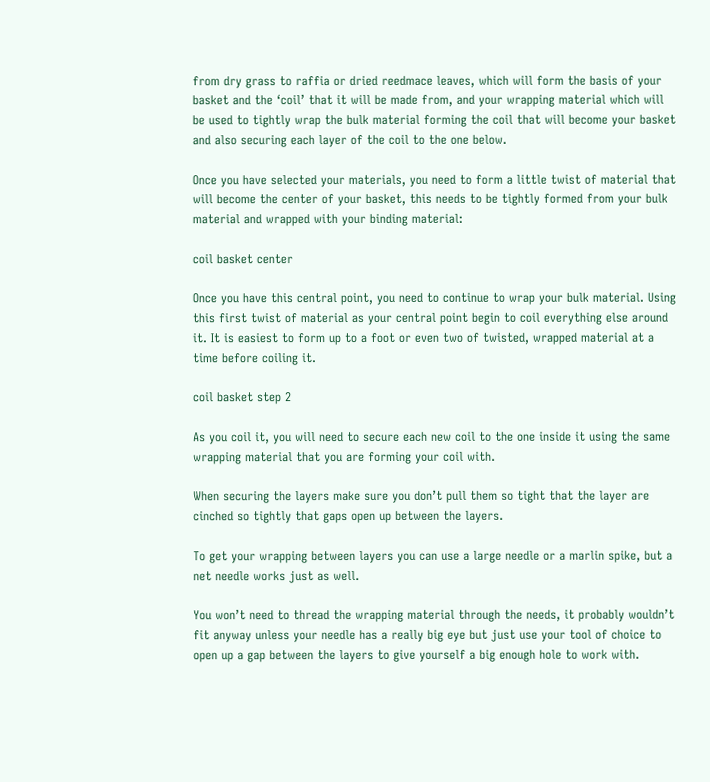from dry grass to raffia or dried reedmace leaves, which will form the basis of your basket and the ‘coil’ that it will be made from, and your wrapping material which will be used to tightly wrap the bulk material forming the coil that will become your basket and also securing each layer of the coil to the one below.

Once you have selected your materials, you need to form a little twist of material that will become the center of your basket, this needs to be tightly formed from your bulk material and wrapped with your binding material:

coil basket center

Once you have this central point, you need to continue to wrap your bulk material. Using this first twist of material as your central point begin to coil everything else around it. It is easiest to form up to a foot or even two of twisted, wrapped material at a time before coiling it.

coil basket step 2

As you coil it, you will need to secure each new coil to the one inside it using the same wrapping material that you are forming your coil with.

When securing the layers make sure you don’t pull them so tight that the layer are cinched so tightly that gaps open up between the layers.

To get your wrapping between layers you can use a large needle or a marlin spike, but a net needle works just as well.

You won’t need to thread the wrapping material through the needs, it probably wouldn’t fit anyway unless your needle has a really big eye but just use your tool of choice to open up a gap between the layers to give yourself a big enough hole to work with.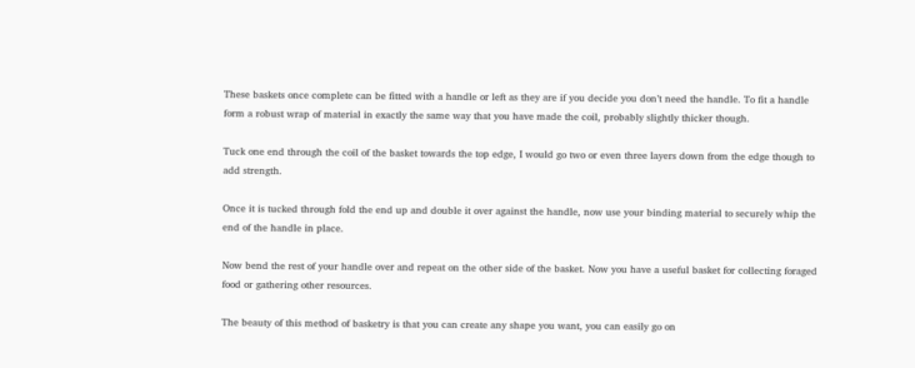These baskets once complete can be fitted with a handle or left as they are if you decide you don’t need the handle. To fit a handle form a robust wrap of material in exactly the same way that you have made the coil, probably slightly thicker though.

Tuck one end through the coil of the basket towards the top edge, I would go two or even three layers down from the edge though to add strength.

Once it is tucked through fold the end up and double it over against the handle, now use your binding material to securely whip the end of the handle in place.

Now bend the rest of your handle over and repeat on the other side of the basket. Now you have a useful basket for collecting foraged food or gathering other resources.

The beauty of this method of basketry is that you can create any shape you want, you can easily go on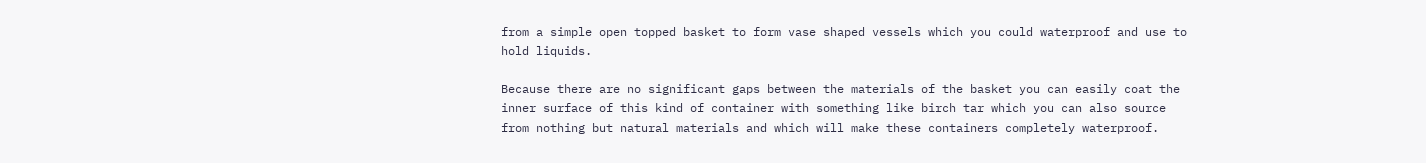from a simple open topped basket to form vase shaped vessels which you could waterproof and use to hold liquids.

Because there are no significant gaps between the materials of the basket you can easily coat the inner surface of this kind of container with something like birch tar which you can also source from nothing but natural materials and which will make these containers completely waterproof.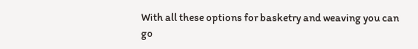With all these options for basketry and weaving you can go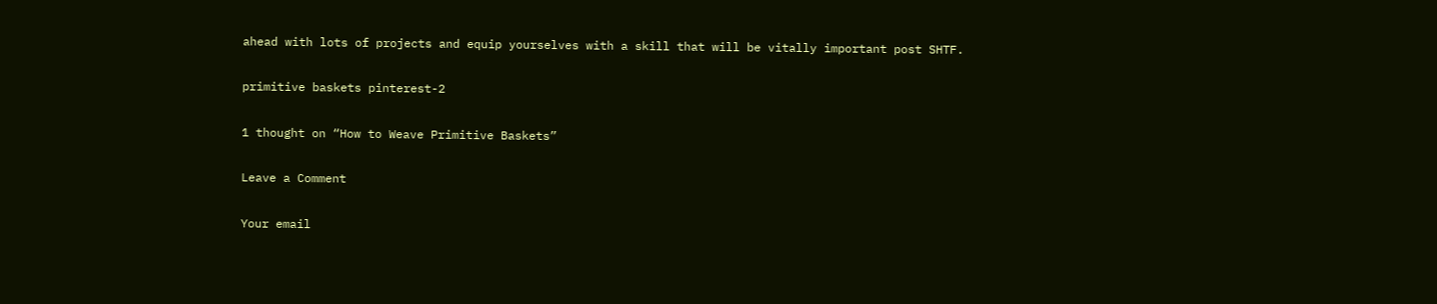ahead with lots of projects and equip yourselves with a skill that will be vitally important post SHTF.

primitive baskets pinterest-2

1 thought on “How to Weave Primitive Baskets”

Leave a Comment

Your email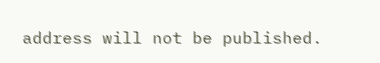address will not be published.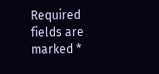Required fields are marked *